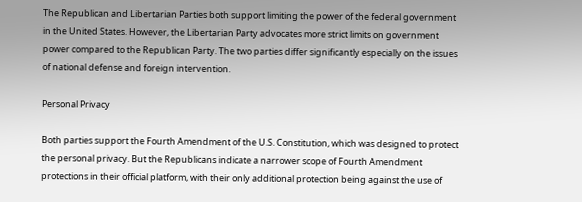The Republican and Libertarian Parties both support limiting the power of the federal government in the United States. However, the Libertarian Party advocates more strict limits on government power compared to the Republican Party. The two parties differ significantly especially on the issues of national defense and foreign intervention.

Personal Privacy

Both parties support the Fourth Amendment of the U.S. Constitution, which was designed to protect the personal privacy. But the Republicans indicate a narrower scope of Fourth Amendment protections in their official platform, with their only additional protection being against the use of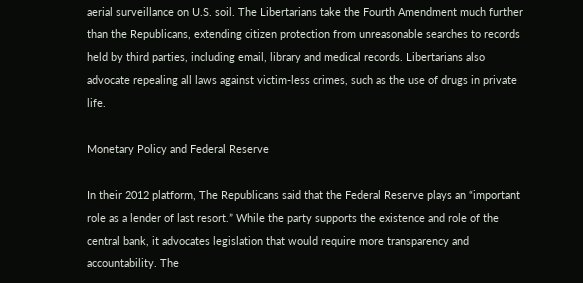aerial surveillance on U.S. soil. The Libertarians take the Fourth Amendment much further than the Republicans, extending citizen protection from unreasonable searches to records held by third parties, including email, library and medical records. Libertarians also advocate repealing all laws against victim-less crimes, such as the use of drugs in private life.

Monetary Policy and Federal Reserve

In their 2012 platform, The Republicans said that the Federal Reserve plays an “important role as a lender of last resort.” While the party supports the existence and role of the central bank, it advocates legislation that would require more transparency and accountability. The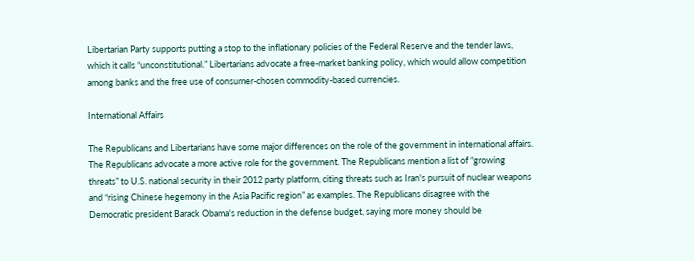Libertarian Party supports putting a stop to the inflationary policies of the Federal Reserve and the tender laws, which it calls “unconstitutional.” Libertarians advocate a free-market banking policy, which would allow competition among banks and the free use of consumer-chosen commodity-based currencies.

International Affairs

The Republicans and Libertarians have some major differences on the role of the government in international affairs. The Republicans advocate a more active role for the government. The Republicans mention a list of “growing threats” to U.S. national security in their 2012 party platform, citing threats such as Iran's pursuit of nuclear weapons and “rising Chinese hegemony in the Asia Pacific region” as examples. The Republicans disagree with the Democratic president Barack Obama's reduction in the defense budget, saying more money should be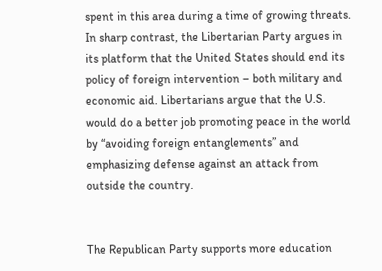spent in this area during a time of growing threats. In sharp contrast, the Libertarian Party argues in its platform that the United States should end its policy of foreign intervention – both military and economic aid. Libertarians argue that the U.S. would do a better job promoting peace in the world by “avoiding foreign entanglements” and emphasizing defense against an attack from outside the country.


The Republican Party supports more education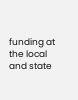funding at the local and state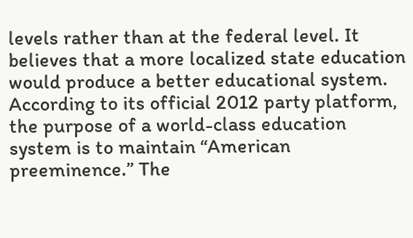levels rather than at the federal level. It believes that a more localized state education would produce a better educational system. According to its official 2012 party platform, the purpose of a world-class education system is to maintain “American preeminence.” The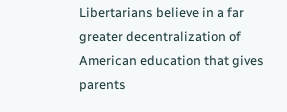Libertarians believe in a far greater decentralization of American education that gives parents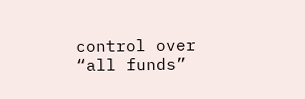control over “all funds”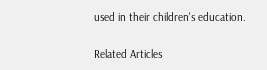used in their children's education.

Related Articles